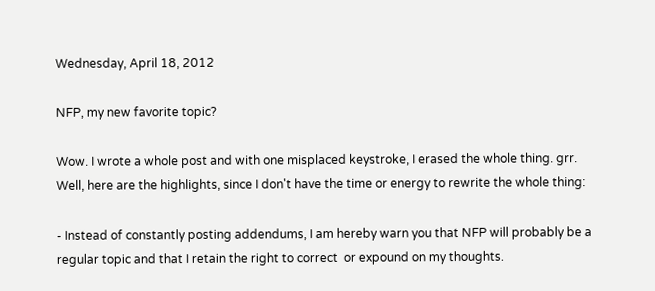Wednesday, April 18, 2012

NFP, my new favorite topic?

Wow. I wrote a whole post and with one misplaced keystroke, I erased the whole thing. grr. Well, here are the highlights, since I don't have the time or energy to rewrite the whole thing:

- Instead of constantly posting addendums, I am hereby warn you that NFP will probably be a regular topic and that I retain the right to correct  or expound on my thoughts.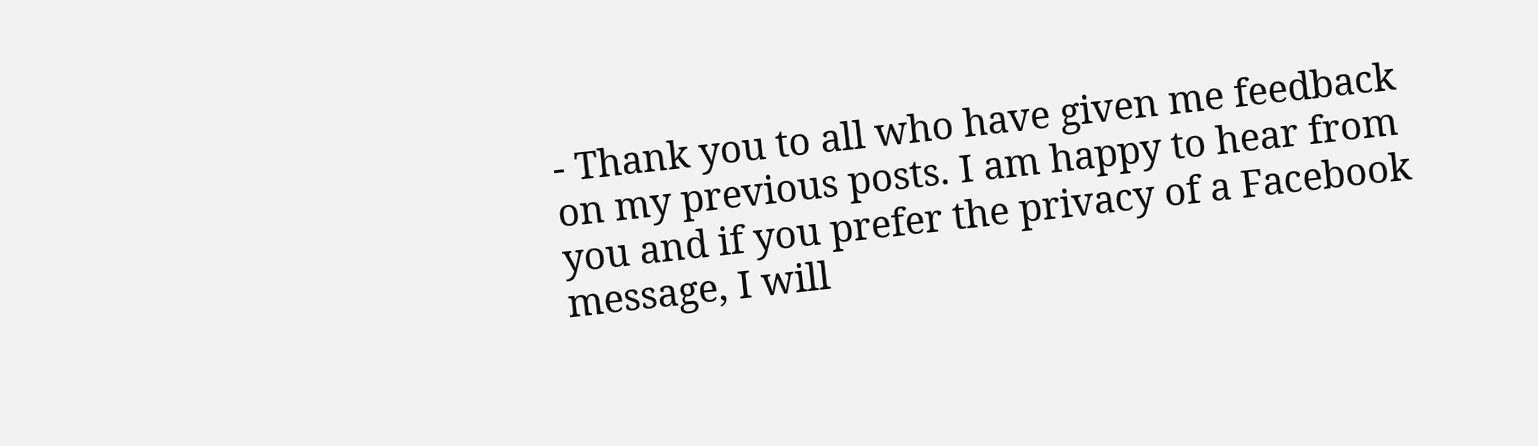- Thank you to all who have given me feedback on my previous posts. I am happy to hear from you and if you prefer the privacy of a Facebook message, I will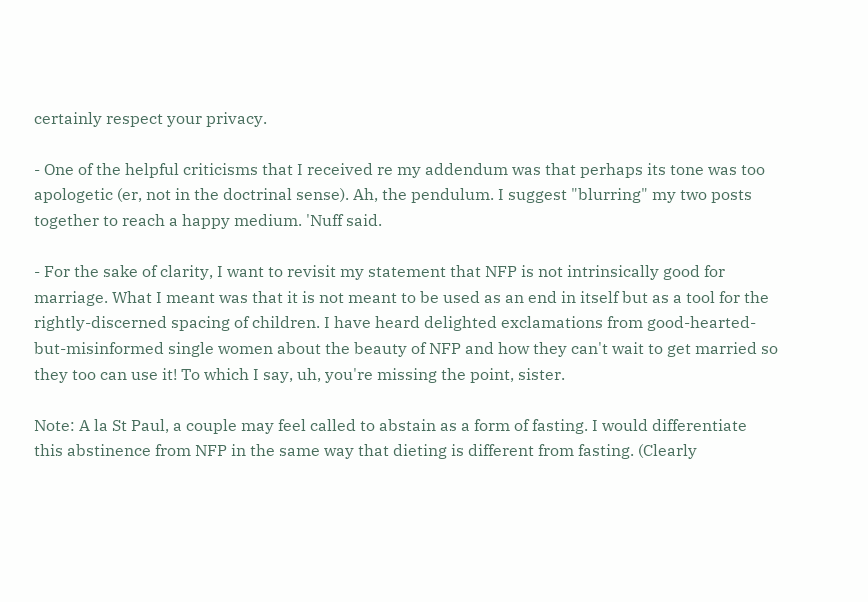certainly respect your privacy.

- One of the helpful criticisms that I received re my addendum was that perhaps its tone was too apologetic (er, not in the doctrinal sense). Ah, the pendulum. I suggest "blurring" my two posts together to reach a happy medium. 'Nuff said.

- For the sake of clarity, I want to revisit my statement that NFP is not intrinsically good for marriage. What I meant was that it is not meant to be used as an end in itself but as a tool for the rightly-discerned spacing of children. I have heard delighted exclamations from good-hearted-but-misinformed single women about the beauty of NFP and how they can't wait to get married so they too can use it! To which I say, uh, you're missing the point, sister.

Note: A la St Paul, a couple may feel called to abstain as a form of fasting. I would differentiate this abstinence from NFP in the same way that dieting is different from fasting. (Clearly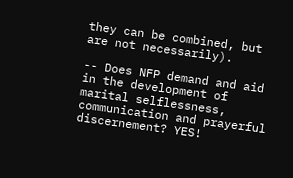they can be combined, but are not necessarily).

-- Does NFP demand and aid in the development of marital selflessness, communication and prayerful discernement? YES!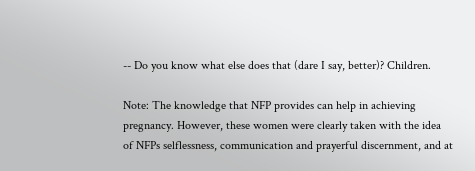-- Do you know what else does that (dare I say, better)? Children.

Note: The knowledge that NFP provides can help in achieving pregnancy. However, these women were clearly taken with the idea of NFPs selflessness, communication and prayerful discernment, and at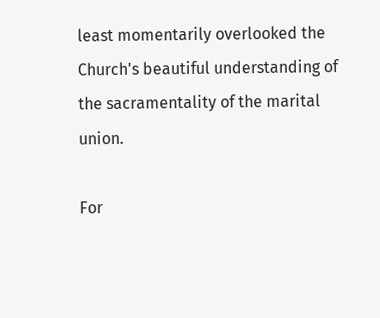least momentarily overlooked the Church's beautiful understanding of the sacramentality of the marital union.

For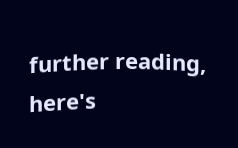further reading, here's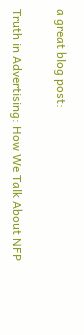a great blog post:

Truth in Advertising: How We Talk About NFP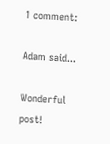1 comment:

Adam said...

Wonderful post!